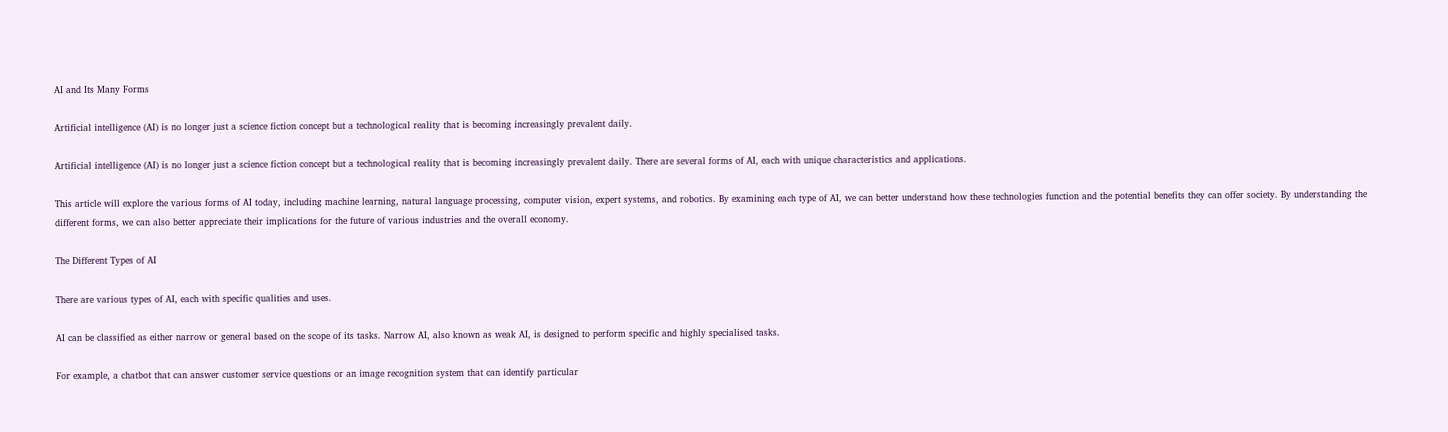AI and Its Many Forms

Artificial intelligence (AI) is no longer just a science fiction concept but a technological reality that is becoming increasingly prevalent daily.

Artificial intelligence (AI) is no longer just a science fiction concept but a technological reality that is becoming increasingly prevalent daily. There are several forms of AI, each with unique characteristics and applications.

This article will explore the various forms of AI today, including machine learning, natural language processing, computer vision, expert systems, and robotics. By examining each type of AI, we can better understand how these technologies function and the potential benefits they can offer society. By understanding the different forms, we can also better appreciate their implications for the future of various industries and the overall economy.

The Different Types of AI

There are various types of AI, each with specific qualities and uses.

AI can be classified as either narrow or general based on the scope of its tasks. Narrow AI, also known as weak AI, is designed to perform specific and highly specialised tasks.

For example, a chatbot that can answer customer service questions or an image recognition system that can identify particular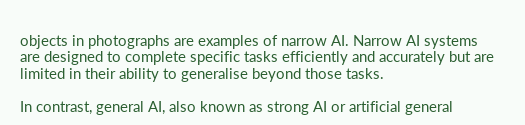objects in photographs are examples of narrow AI. Narrow AI systems are designed to complete specific tasks efficiently and accurately but are limited in their ability to generalise beyond those tasks.

In contrast, general AI, also known as strong AI or artificial general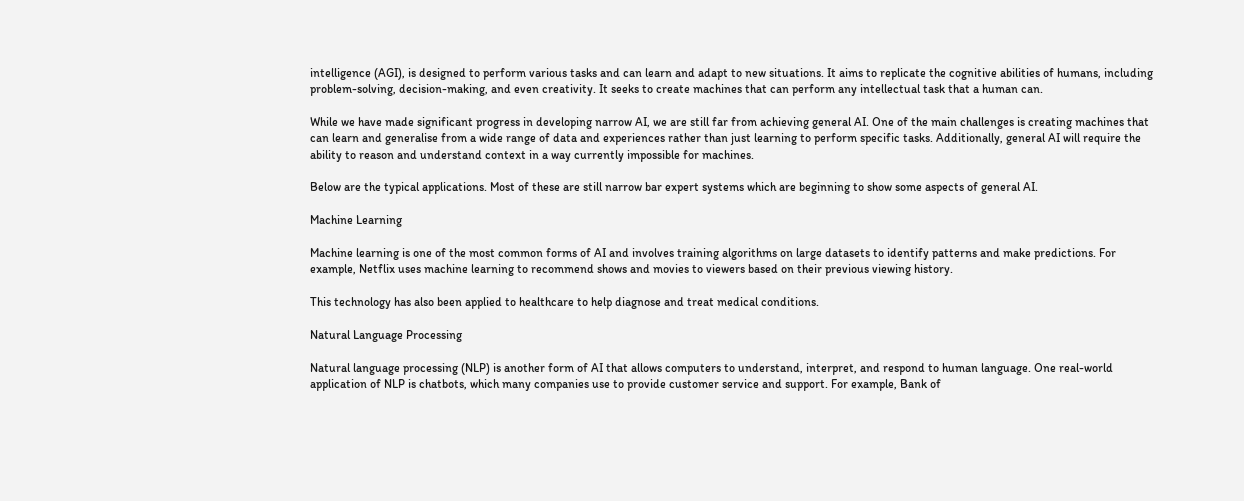intelligence (AGI), is designed to perform various tasks and can learn and adapt to new situations. It aims to replicate the cognitive abilities of humans, including problem-solving, decision-making, and even creativity. It seeks to create machines that can perform any intellectual task that a human can.

While we have made significant progress in developing narrow AI, we are still far from achieving general AI. One of the main challenges is creating machines that can learn and generalise from a wide range of data and experiences rather than just learning to perform specific tasks. Additionally, general AI will require the ability to reason and understand context in a way currently impossible for machines.

Below are the typical applications. Most of these are still narrow bar expert systems which are beginning to show some aspects of general AI.

Machine Learning

Machine learning is one of the most common forms of AI and involves training algorithms on large datasets to identify patterns and make predictions. For example, Netflix uses machine learning to recommend shows and movies to viewers based on their previous viewing history.

This technology has also been applied to healthcare to help diagnose and treat medical conditions.

Natural Language Processing

Natural language processing (NLP) is another form of AI that allows computers to understand, interpret, and respond to human language. One real-world application of NLP is chatbots, which many companies use to provide customer service and support. For example, Bank of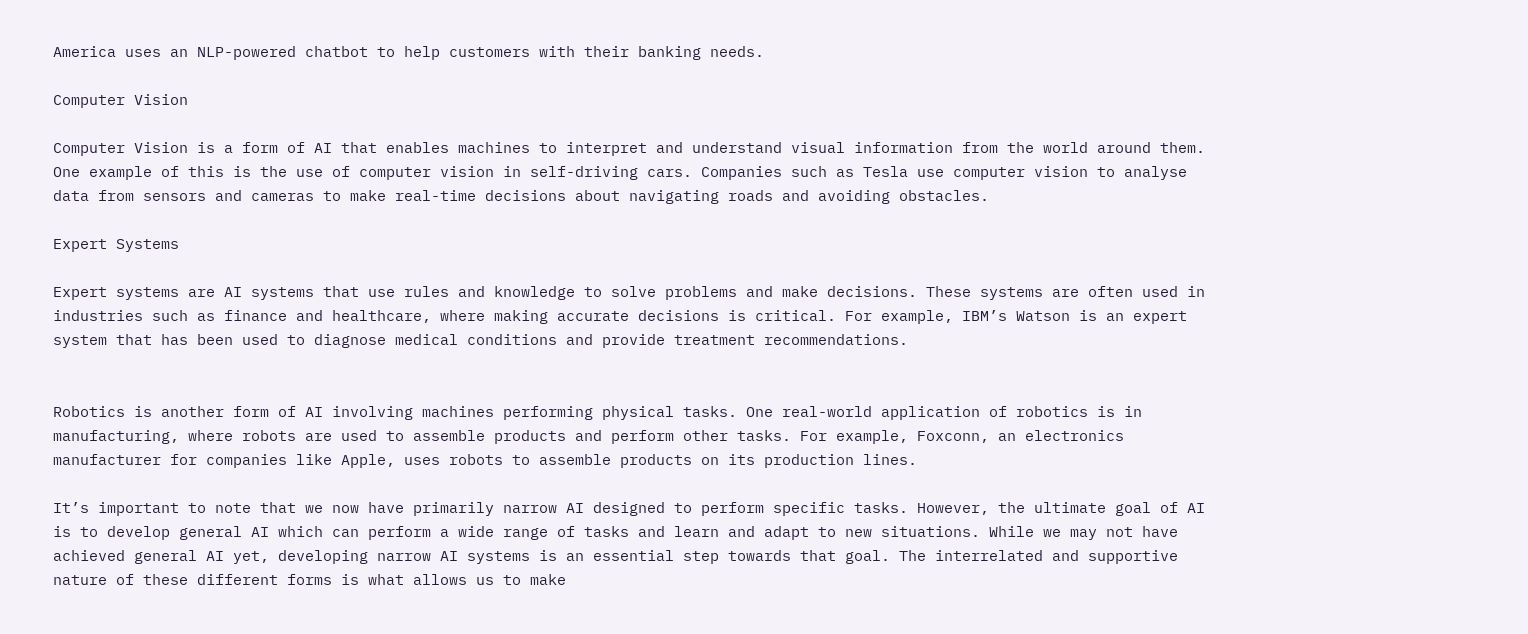America uses an NLP-powered chatbot to help customers with their banking needs.

Computer Vision

Computer Vision is a form of AI that enables machines to interpret and understand visual information from the world around them. One example of this is the use of computer vision in self-driving cars. Companies such as Tesla use computer vision to analyse data from sensors and cameras to make real-time decisions about navigating roads and avoiding obstacles.

Expert Systems

Expert systems are AI systems that use rules and knowledge to solve problems and make decisions. These systems are often used in industries such as finance and healthcare, where making accurate decisions is critical. For example, IBM’s Watson is an expert system that has been used to diagnose medical conditions and provide treatment recommendations.


Robotics is another form of AI involving machines performing physical tasks. One real-world application of robotics is in manufacturing, where robots are used to assemble products and perform other tasks. For example, Foxconn, an electronics manufacturer for companies like Apple, uses robots to assemble products on its production lines.

It’s important to note that we now have primarily narrow AI designed to perform specific tasks. However, the ultimate goal of AI is to develop general AI which can perform a wide range of tasks and learn and adapt to new situations. While we may not have achieved general AI yet, developing narrow AI systems is an essential step towards that goal. The interrelated and supportive nature of these different forms is what allows us to make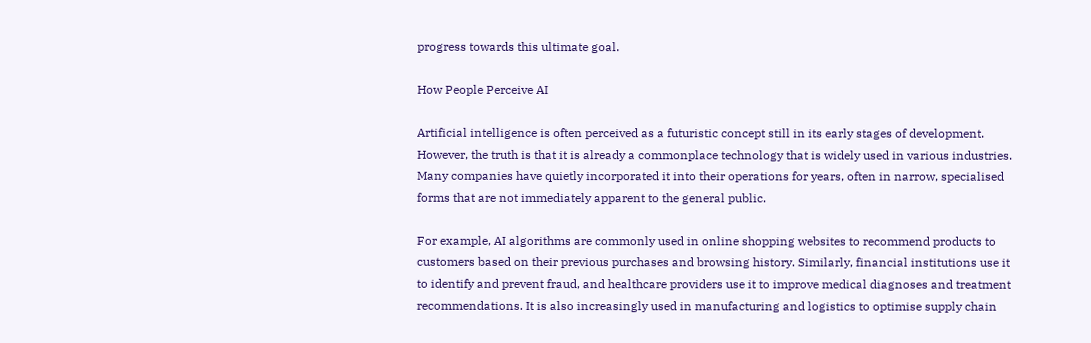progress towards this ultimate goal.

How People Perceive AI

Artificial intelligence is often perceived as a futuristic concept still in its early stages of development. However, the truth is that it is already a commonplace technology that is widely used in various industries. Many companies have quietly incorporated it into their operations for years, often in narrow, specialised forms that are not immediately apparent to the general public.

For example, AI algorithms are commonly used in online shopping websites to recommend products to customers based on their previous purchases and browsing history. Similarly, financial institutions use it to identify and prevent fraud, and healthcare providers use it to improve medical diagnoses and treatment recommendations. It is also increasingly used in manufacturing and logistics to optimise supply chain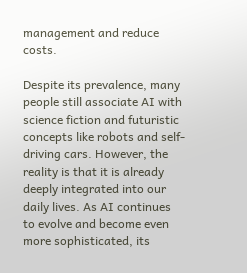management and reduce costs.

Despite its prevalence, many people still associate AI with science fiction and futuristic concepts like robots and self-driving cars. However, the reality is that it is already deeply integrated into our daily lives. As AI continues to evolve and become even more sophisticated, its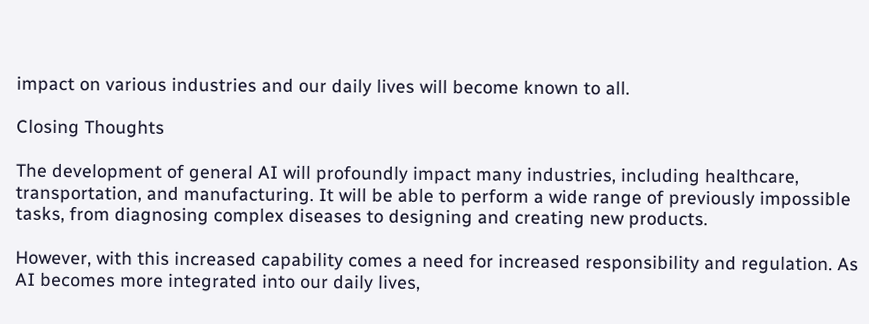impact on various industries and our daily lives will become known to all.

Closing Thoughts

The development of general AI will profoundly impact many industries, including healthcare, transportation, and manufacturing. It will be able to perform a wide range of previously impossible tasks, from diagnosing complex diseases to designing and creating new products.

However, with this increased capability comes a need for increased responsibility and regulation. As AI becomes more integrated into our daily lives,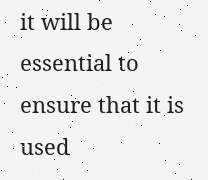it will be essential to ensure that it is used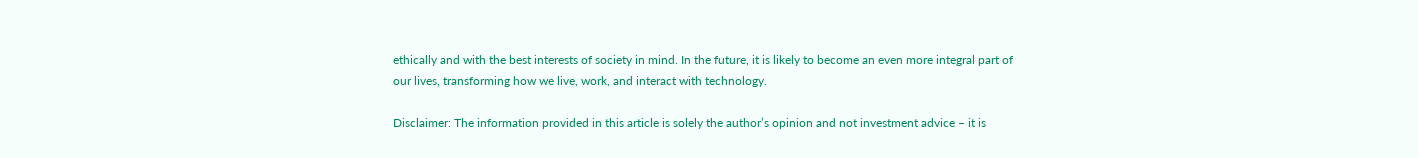ethically and with the best interests of society in mind. In the future, it is likely to become an even more integral part of our lives, transforming how we live, work, and interact with technology.

Disclaimer: The information provided in this article is solely the author’s opinion and not investment advice – it is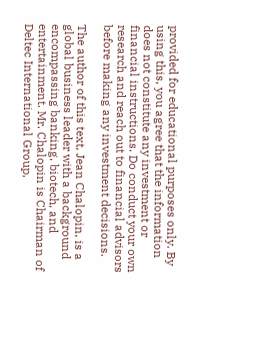provided for educational purposes only. By using this, you agree that the information does not constitute any investment or financial instructions. Do conduct your own research and reach out to financial advisors before making any investment decisions.

The author of this text, Jean Chalopin, is a global business leader with a background encompassing banking, biotech, and entertainment. Mr. Chalopin is Chairman of Deltec International Group,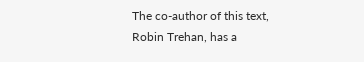The co-author of this text, Robin Trehan, has a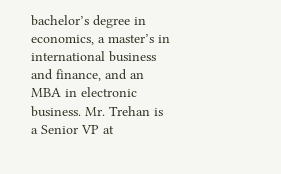bachelor’s degree in economics, a master’s in international business and finance, and an MBA in electronic business. Mr. Trehan is a Senior VP at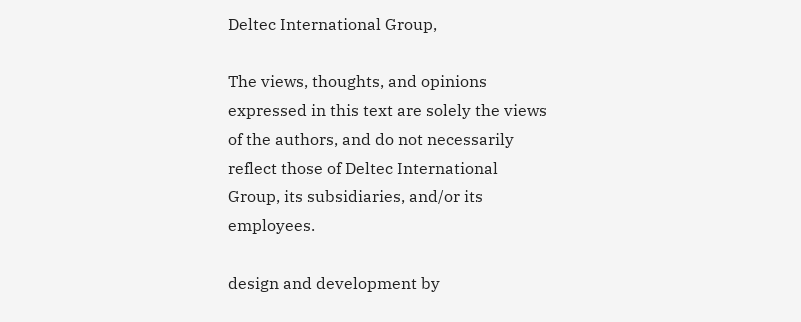Deltec International Group,

The views, thoughts, and opinions expressed in this text are solely the views of the authors, and do not necessarily reflect those of Deltec International Group, its subsidiaries, and/or its employees.

design and development by